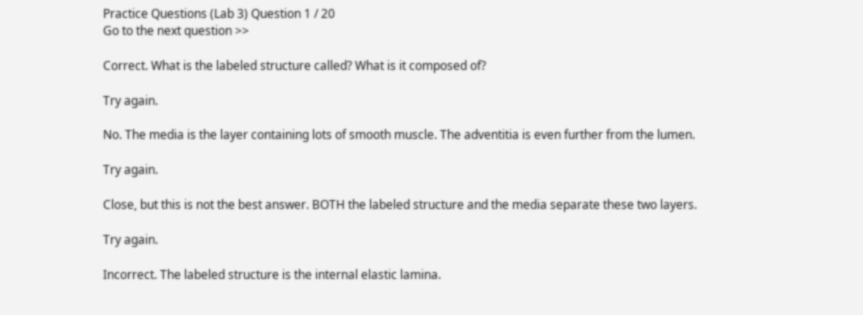Practice Questions (Lab 3) Question 1 / 20
Go to the next question >>

Correct. What is the labeled structure called? What is it composed of?

Try again.

No. The media is the layer containing lots of smooth muscle. The adventitia is even further from the lumen.

Try again.

Close, but this is not the best answer. BOTH the labeled structure and the media separate these two layers.

Try again.

Incorrect. The labeled structure is the internal elastic lamina.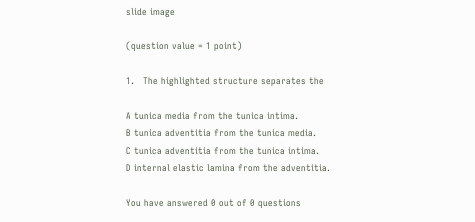slide image

(question value = 1 point)

1.   The highlighted structure separates the

A tunica media from the tunica intima.
B tunica adventitia from the tunica media.
C tunica adventitia from the tunica intima.
D internal elastic lamina from the adventitia.

You have answered 0 out of 0 questions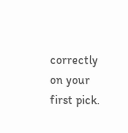correctly on your first pick.